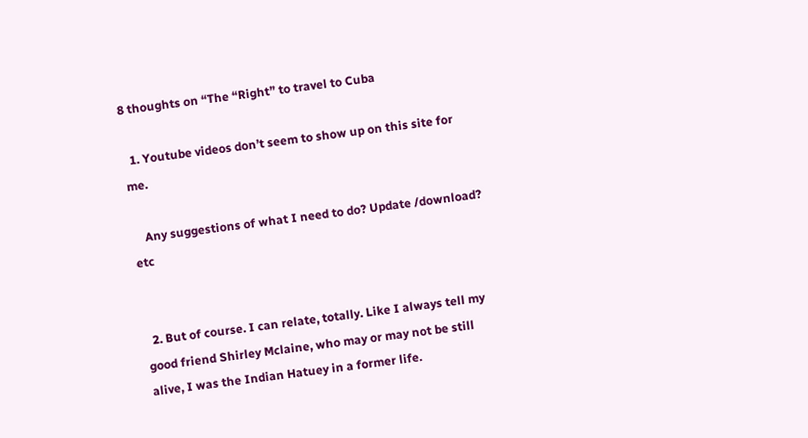8 thoughts on “The “Right” to travel to Cuba

  1. Youtube videos don’t seem to show up on this site for me.

    Any suggestions of what I need to do? Update /download? etc


  2. But of course. I can relate, totally. Like I always tell my good friend Shirley Mclaine, who may or may not be still alive, I was the Indian Hatuey in a former life.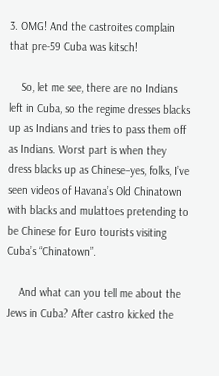3. OMG! And the castroites complain that pre-59 Cuba was kitsch!

    So, let me see, there are no Indians left in Cuba, so the regime dresses blacks up as Indians and tries to pass them off as Indians. Worst part is when they dress blacks up as Chinese–yes, folks, I’ve seen videos of Havana’s Old Chinatown with blacks and mulattoes pretending to be Chinese for Euro tourists visiting Cuba’s “Chinatown”.

    And what can you tell me about the Jews in Cuba? After castro kicked the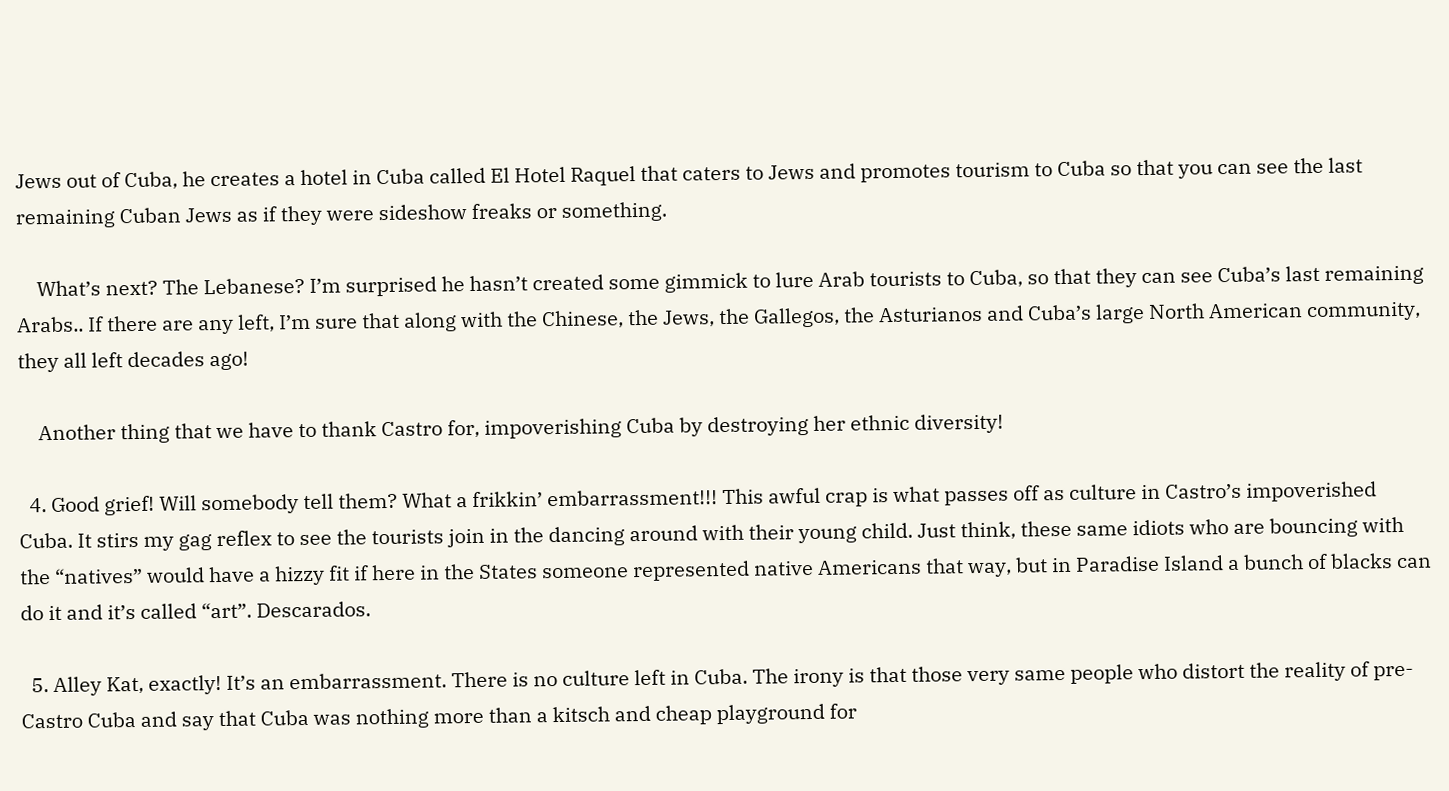Jews out of Cuba, he creates a hotel in Cuba called El Hotel Raquel that caters to Jews and promotes tourism to Cuba so that you can see the last remaining Cuban Jews as if they were sideshow freaks or something.

    What’s next? The Lebanese? I’m surprised he hasn’t created some gimmick to lure Arab tourists to Cuba, so that they can see Cuba’s last remaining Arabs.. If there are any left, I’m sure that along with the Chinese, the Jews, the Gallegos, the Asturianos and Cuba’s large North American community, they all left decades ago!

    Another thing that we have to thank Castro for, impoverishing Cuba by destroying her ethnic diversity!

  4. Good grief! Will somebody tell them? What a frikkin’ embarrassment!!! This awful crap is what passes off as culture in Castro’s impoverished Cuba. It stirs my gag reflex to see the tourists join in the dancing around with their young child. Just think, these same idiots who are bouncing with the “natives” would have a hizzy fit if here in the States someone represented native Americans that way, but in Paradise Island a bunch of blacks can do it and it’s called “art”. Descarados.

  5. Alley Kat, exactly! It’s an embarrassment. There is no culture left in Cuba. The irony is that those very same people who distort the reality of pre-Castro Cuba and say that Cuba was nothing more than a kitsch and cheap playground for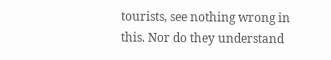tourists, see nothing wrong in this. Nor do they understand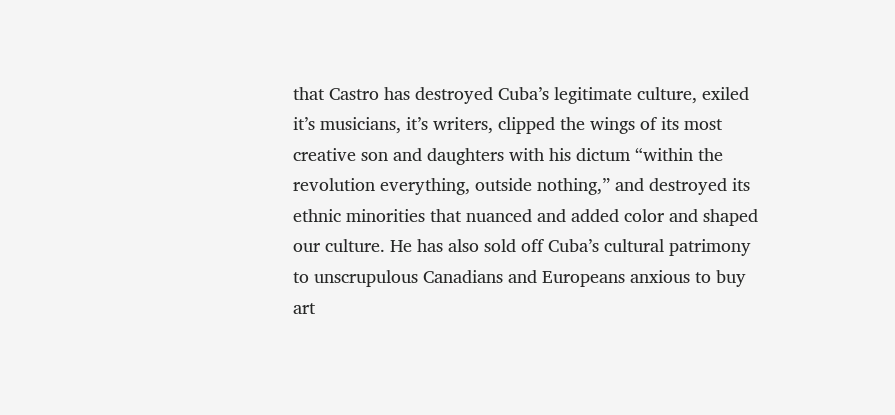that Castro has destroyed Cuba’s legitimate culture, exiled it’s musicians, it’s writers, clipped the wings of its most creative son and daughters with his dictum “within the revolution everything, outside nothing,” and destroyed its ethnic minorities that nuanced and added color and shaped our culture. He has also sold off Cuba’s cultural patrimony to unscrupulous Canadians and Europeans anxious to buy art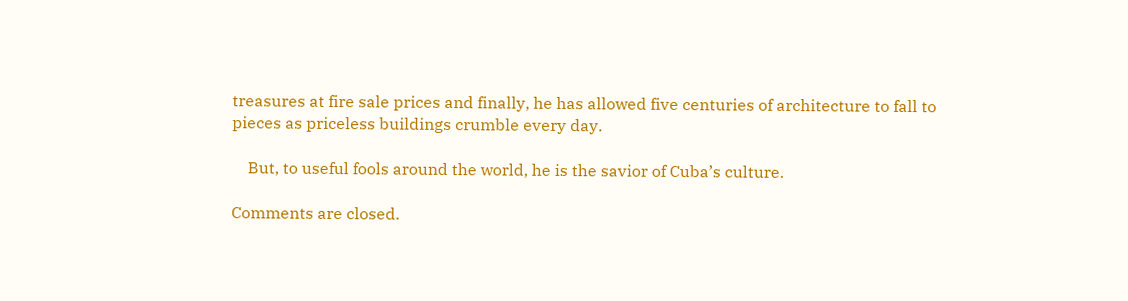treasures at fire sale prices and finally, he has allowed five centuries of architecture to fall to pieces as priceless buildings crumble every day.

    But, to useful fools around the world, he is the savior of Cuba’s culture.

Comments are closed.